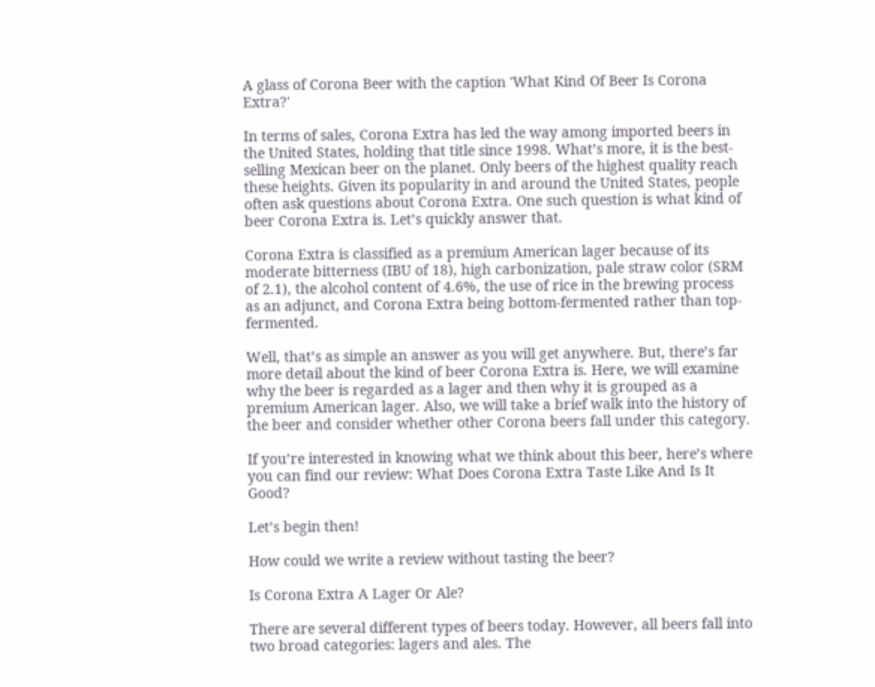A glass of Corona Beer with the caption 'What Kind Of Beer Is Corona Extra?'

In terms of sales, Corona Extra has led the way among imported beers in the United States, holding that title since 1998. What’s more, it is the best-selling Mexican beer on the planet. Only beers of the highest quality reach these heights. Given its popularity in and around the United States, people often ask questions about Corona Extra. One such question is what kind of beer Corona Extra is. Let’s quickly answer that.

Corona Extra is classified as a premium American lager because of its moderate bitterness (IBU of 18), high carbonization, pale straw color (SRM of 2.1), the alcohol content of 4.6%, the use of rice in the brewing process as an adjunct, and Corona Extra being bottom-fermented rather than top-fermented.

Well, that’s as simple an answer as you will get anywhere. But, there’s far more detail about the kind of beer Corona Extra is. Here, we will examine why the beer is regarded as a lager and then why it is grouped as a premium American lager. Also, we will take a brief walk into the history of the beer and consider whether other Corona beers fall under this category.

If you’re interested in knowing what we think about this beer, here’s where you can find our review: What Does Corona Extra Taste Like And Is It Good?

Let’s begin then!

How could we write a review without tasting the beer?

Is Corona Extra A Lager Or Ale?

There are several different types of beers today. However, all beers fall into two broad categories: lagers and ales. The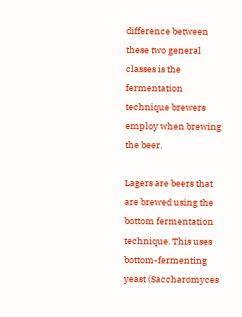difference between these two general classes is the fermentation technique brewers employ when brewing the beer.

Lagers are beers that are brewed using the bottom fermentation technique. This uses bottom-fermenting yeast (Saccharomyces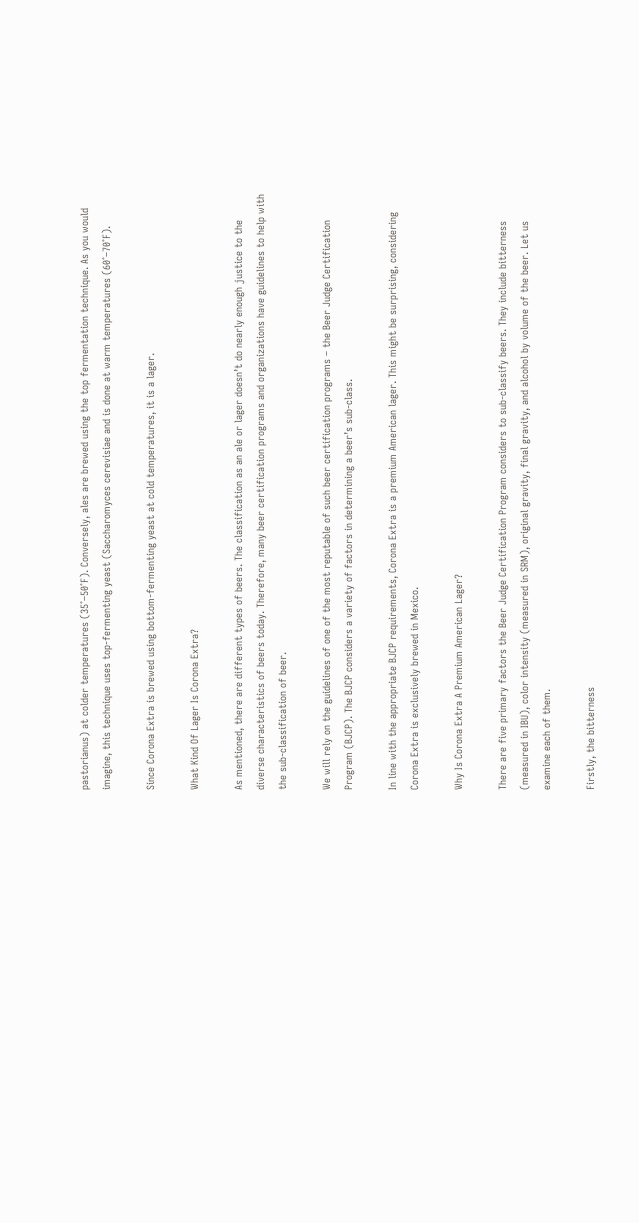pastorianus) at colder temperatures (35˚–50˚F). Conversely, ales are brewed using the top fermentation technique. As you would imagine, this technique uses top-fermenting yeast (Saccharomyces cerevisiae and is done at warm temperatures (60˚–70˚F).

Since Corona Extra is brewed using bottom-fermenting yeast at cold temperatures, it is a lager.

What Kind Of Lager Is Corona Extra?

As mentioned, there are different types of beers. The classification as an ale or lager doesn’t do nearly enough justice to the diverse characteristics of beers today. Therefore, many beer certification programs and organizations have guidelines to help with the sub-classification of beer.

We will rely on the guidelines of one of the most reputable of such beer certification programs – the Beer Judge Certification Program (BJCP). The BJCP considers a variety of factors in determining a beer’s sub-class.

In line with the appropriate BJCP requirements, Corona Extra is a premium American lager. This might be surprising, considering Corona Extra is exclusively brewed in Mexico.

Why Is Corona Extra A Premium American Lager?

There are five primary factors the Beer Judge Certification Program considers to sub-classify beers. They include bitterness (measured in IBU), color intensity (measured in SRM), original gravity, final gravity, and alcohol by volume of the beer. Let us examine each of them.

Firstly, the bitterness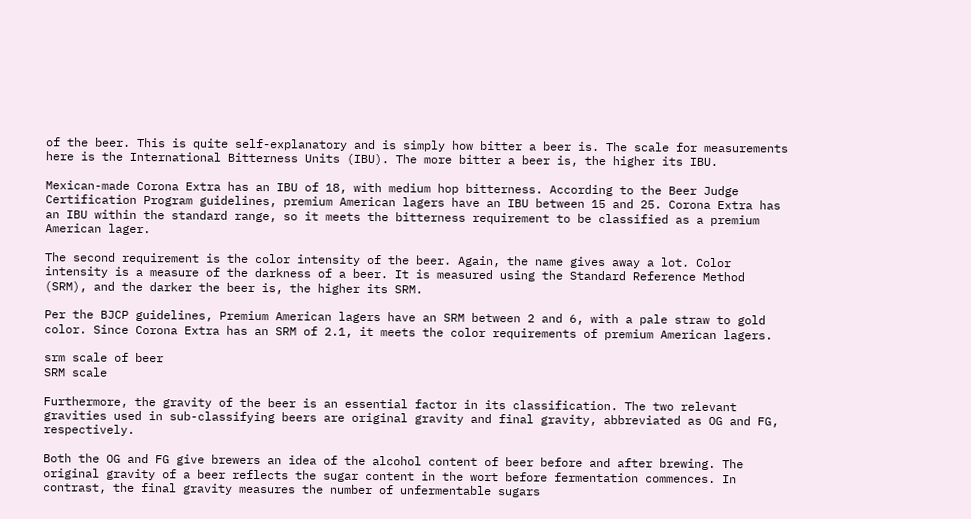of the beer. This is quite self-explanatory and is simply how bitter a beer is. The scale for measurements here is the International Bitterness Units (IBU). The more bitter a beer is, the higher its IBU.

Mexican-made Corona Extra has an IBU of 18, with medium hop bitterness. According to the Beer Judge Certification Program guidelines, premium American lagers have an IBU between 15 and 25. Corona Extra has an IBU within the standard range, so it meets the bitterness requirement to be classified as a premium American lager.

The second requirement is the color intensity of the beer. Again, the name gives away a lot. Color intensity is a measure of the darkness of a beer. It is measured using the Standard Reference Method (SRM), and the darker the beer is, the higher its SRM.

Per the BJCP guidelines, Premium American lagers have an SRM between 2 and 6, with a pale straw to gold color. Since Corona Extra has an SRM of 2.1, it meets the color requirements of premium American lagers.

srm scale of beer
SRM scale

Furthermore, the gravity of the beer is an essential factor in its classification. The two relevant gravities used in sub-classifying beers are original gravity and final gravity, abbreviated as OG and FG, respectively.

Both the OG and FG give brewers an idea of the alcohol content of beer before and after brewing. The original gravity of a beer reflects the sugar content in the wort before fermentation commences. In contrast, the final gravity measures the number of unfermentable sugars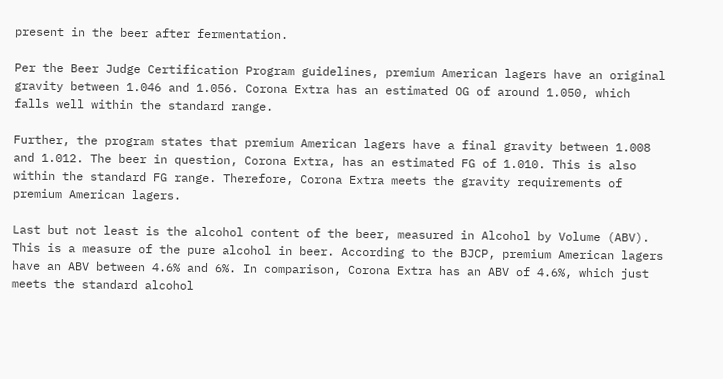present in the beer after fermentation.

Per the Beer Judge Certification Program guidelines, premium American lagers have an original gravity between 1.046 and 1.056. Corona Extra has an estimated OG of around 1.050, which falls well within the standard range.

Further, the program states that premium American lagers have a final gravity between 1.008 and 1.012. The beer in question, Corona Extra, has an estimated FG of 1.010. This is also within the standard FG range. Therefore, Corona Extra meets the gravity requirements of premium American lagers.

Last but not least is the alcohol content of the beer, measured in Alcohol by Volume (ABV). This is a measure of the pure alcohol in beer. According to the BJCP, premium American lagers have an ABV between 4.6% and 6%. In comparison, Corona Extra has an ABV of 4.6%, which just meets the standard alcohol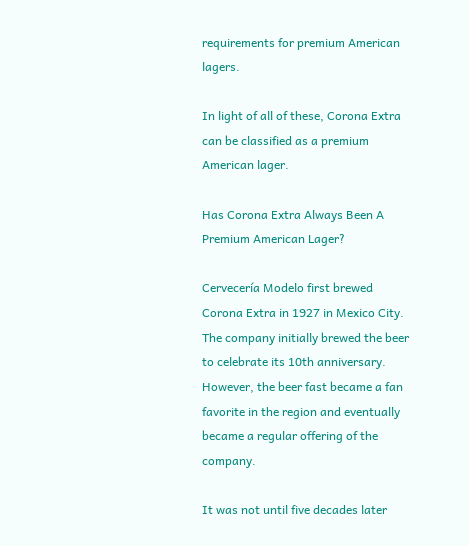requirements for premium American lagers.

In light of all of these, Corona Extra can be classified as a premium American lager.

Has Corona Extra Always Been A Premium American Lager?

Cervecería Modelo first brewed Corona Extra in 1927 in Mexico City. The company initially brewed the beer to celebrate its 10th anniversary. However, the beer fast became a fan favorite in the region and eventually became a regular offering of the company.

It was not until five decades later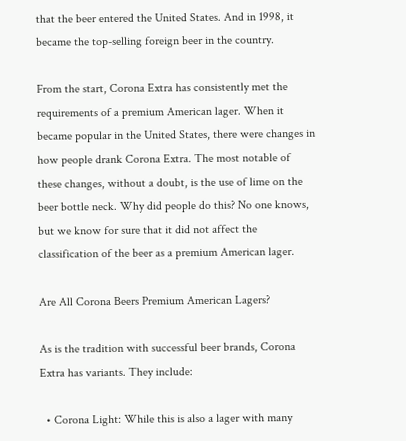that the beer entered the United States. And in 1998, it became the top-selling foreign beer in the country.

From the start, Corona Extra has consistently met the requirements of a premium American lager. When it became popular in the United States, there were changes in how people drank Corona Extra. The most notable of these changes, without a doubt, is the use of lime on the beer bottle neck. Why did people do this? No one knows, but we know for sure that it did not affect the classification of the beer as a premium American lager.

Are All Corona Beers Premium American Lagers?

As is the tradition with successful beer brands, Corona Extra has variants. They include:

  • Corona Light: While this is also a lager with many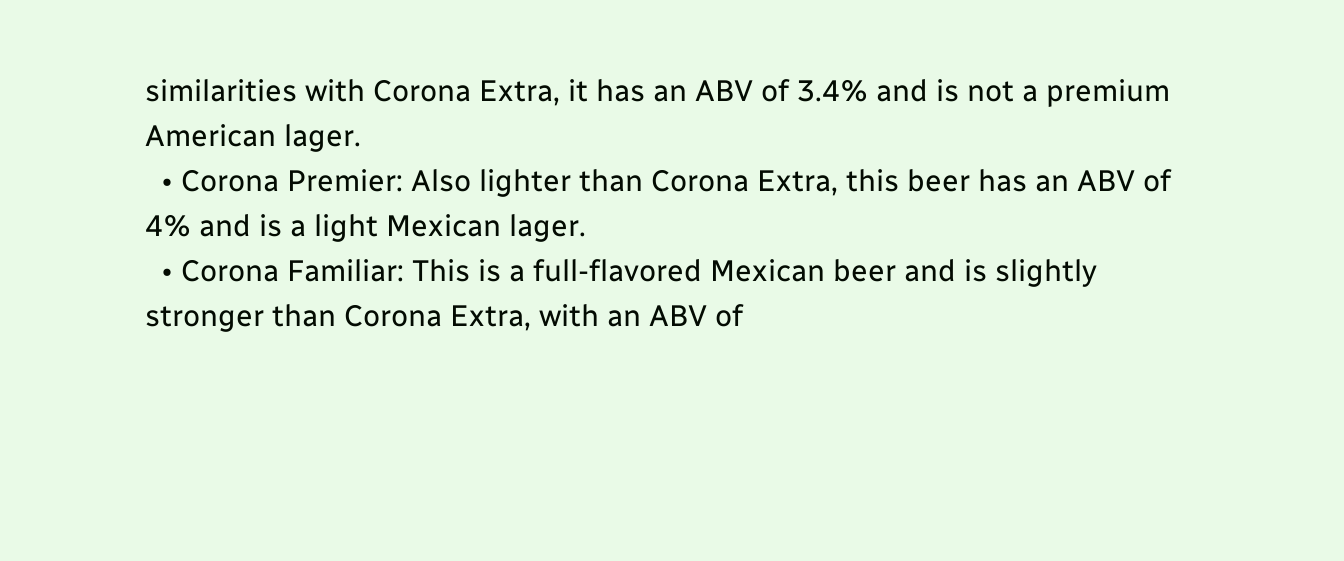similarities with Corona Extra, it has an ABV of 3.4% and is not a premium American lager.
  • Corona Premier: Also lighter than Corona Extra, this beer has an ABV of 4% and is a light Mexican lager.
  • Corona Familiar: This is a full-flavored Mexican beer and is slightly stronger than Corona Extra, with an ABV of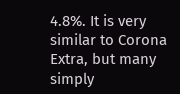4.8%. It is very similar to Corona Extra, but many simply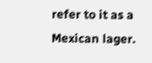refer to it as a Mexican lager.